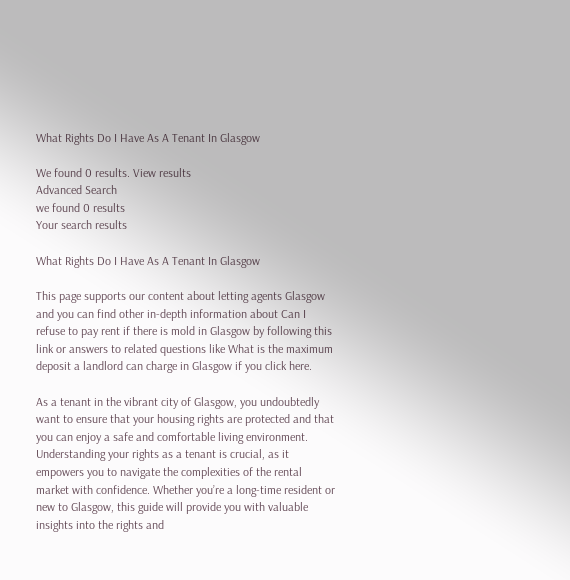What Rights Do I Have As A Tenant In Glasgow

We found 0 results. View results
Advanced Search
we found 0 results
Your search results

What Rights Do I Have As A Tenant In Glasgow

This page supports our content about letting agents Glasgow and you can find other in-depth information about Can I refuse to pay rent if there is mold in Glasgow by following this link or answers to related questions like What is the maximum deposit a landlord can charge in Glasgow if you click here.

As a tenant in the vibrant city of Glasgow, you undoubtedly want to ensure that your housing rights are protected and that you can enjoy a safe and comfortable living environment. Understanding your rights as a tenant is crucial, as it empowers you to navigate the complexities of the rental market with confidence. Whether you’re a long-time resident or new to Glasgow, this guide will provide you with valuable insights into the rights and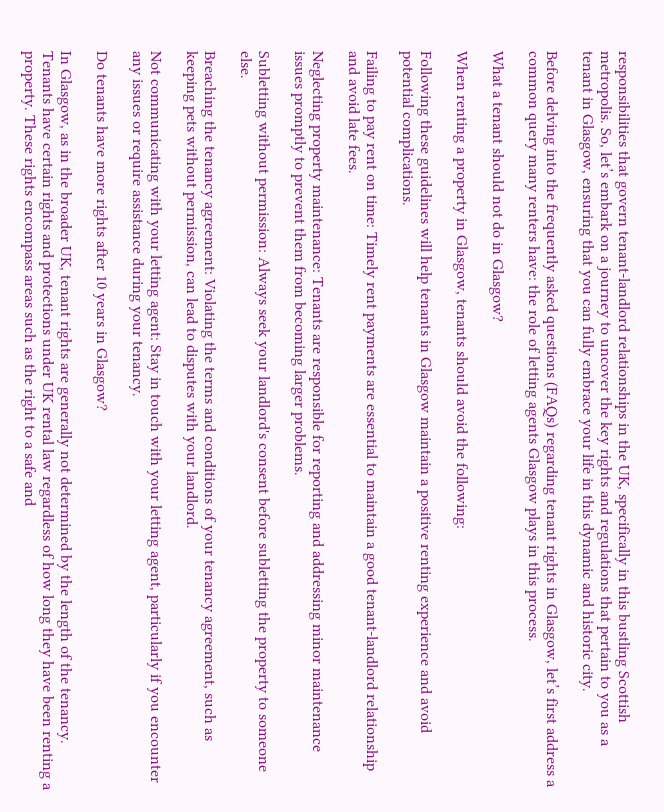responsibilities that govern tenant-landlord relationships in the UK, specifically in this bustling Scottish metropolis. So, let’s embark on a journey to uncover the key rights and regulations that pertain to you as a tenant in Glasgow, ensuring that you can fully embrace your life in this dynamic and historic city.

Before delving into the frequently asked questions (FAQs) regarding tenant rights in Glasgow, let’s first address a common query many renters have: the role of letting agents Glasgow plays in this process.

What a tenant should not do in Glasgow?

When renting a property in Glasgow, tenants should avoid the following:

Following these guidelines will help tenants in Glasgow maintain a positive renting experience and avoid potential complications.

Failing to pay rent on time: Timely rent payments are essential to maintain a good tenant-landlord relationship and avoid late fees.

Neglecting property maintenance: Tenants are responsible for reporting and addressing minor maintenance issues promptly to prevent them from becoming larger problems.

Subletting without permission: Always seek your landlord's consent before subletting the property to someone else.

Breaching the tenancy agreement: Violating the terms and conditions of your tenancy agreement, such as keeping pets without permission, can lead to disputes with your landlord.

Not communicating with your letting agent: Stay in touch with your letting agent, particularly if you encounter any issues or require assistance during your tenancy.

Do tenants have more rights after 10 years in Glasgow?

In Glasgow, as in the broader UK, tenant rights are generally not determined by the length of the tenancy. Tenants have certain rights and protections under UK rental law regardless of how long they have been renting a property. These rights encompass areas such as the right to a safe and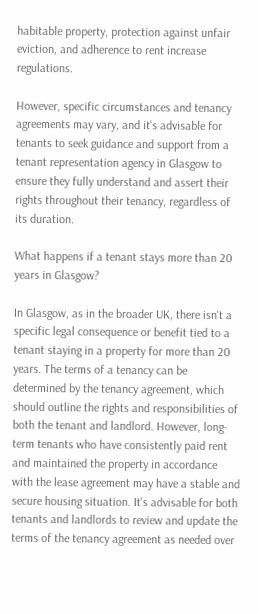habitable property, protection against unfair eviction, and adherence to rent increase regulations.

However, specific circumstances and tenancy agreements may vary, and it's advisable for tenants to seek guidance and support from a tenant representation agency in Glasgow to ensure they fully understand and assert their rights throughout their tenancy, regardless of its duration.

What happens if a tenant stays more than 20 years in Glasgow?

In Glasgow, as in the broader UK, there isn't a specific legal consequence or benefit tied to a tenant staying in a property for more than 20 years. The terms of a tenancy can be determined by the tenancy agreement, which should outline the rights and responsibilities of both the tenant and landlord. However, long-term tenants who have consistently paid rent and maintained the property in accordance with the lease agreement may have a stable and secure housing situation. It's advisable for both tenants and landlords to review and update the terms of the tenancy agreement as needed over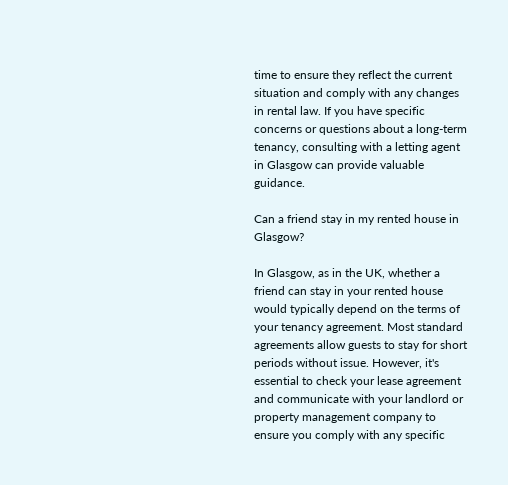time to ensure they reflect the current situation and comply with any changes in rental law. If you have specific concerns or questions about a long-term tenancy, consulting with a letting agent in Glasgow can provide valuable guidance.

Can a friend stay in my rented house in Glasgow?

In Glasgow, as in the UK, whether a friend can stay in your rented house would typically depend on the terms of your tenancy agreement. Most standard agreements allow guests to stay for short periods without issue. However, it's essential to check your lease agreement and communicate with your landlord or property management company to ensure you comply with any specific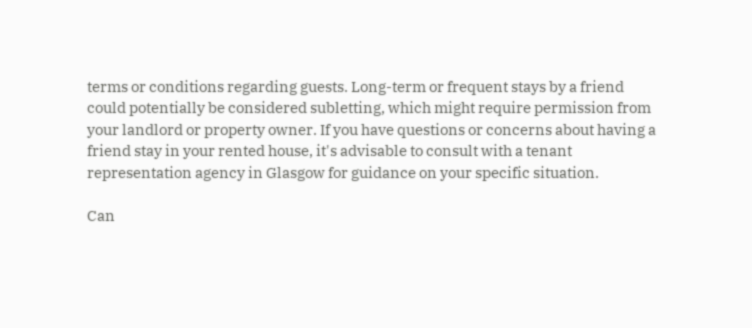terms or conditions regarding guests. Long-term or frequent stays by a friend could potentially be considered subletting, which might require permission from your landlord or property owner. If you have questions or concerns about having a friend stay in your rented house, it's advisable to consult with a tenant representation agency in Glasgow for guidance on your specific situation.

Can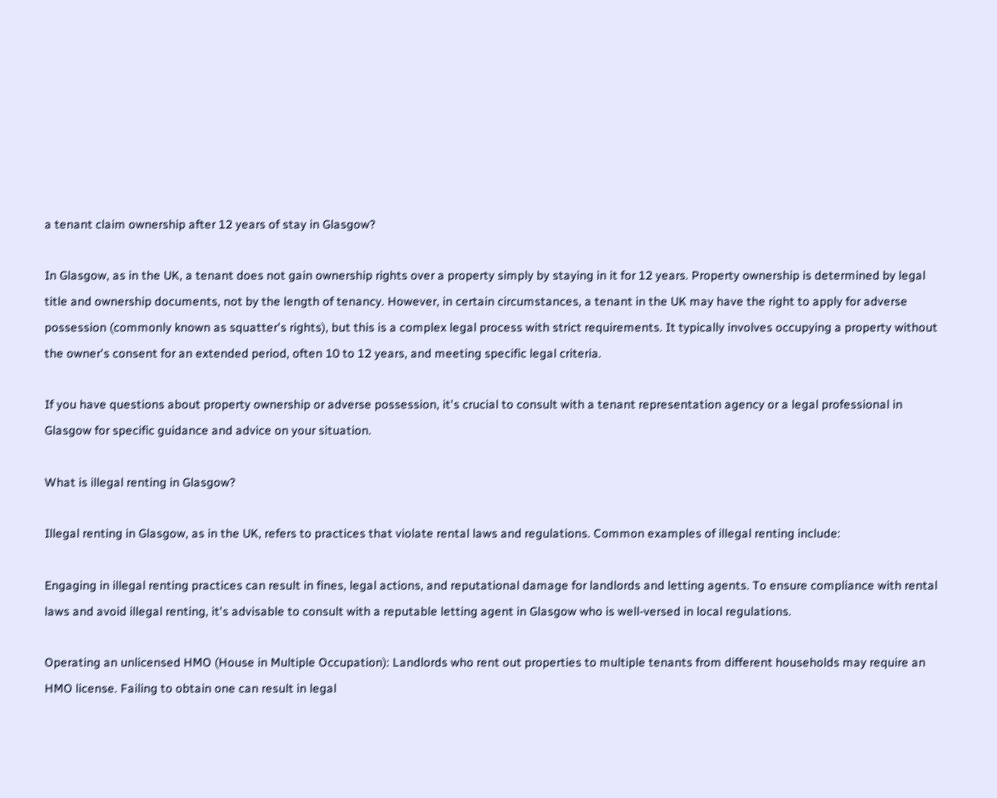a tenant claim ownership after 12 years of stay in Glasgow?

In Glasgow, as in the UK, a tenant does not gain ownership rights over a property simply by staying in it for 12 years. Property ownership is determined by legal title and ownership documents, not by the length of tenancy. However, in certain circumstances, a tenant in the UK may have the right to apply for adverse possession (commonly known as squatter's rights), but this is a complex legal process with strict requirements. It typically involves occupying a property without the owner's consent for an extended period, often 10 to 12 years, and meeting specific legal criteria.

If you have questions about property ownership or adverse possession, it's crucial to consult with a tenant representation agency or a legal professional in Glasgow for specific guidance and advice on your situation.

What is illegal renting in Glasgow?

Illegal renting in Glasgow, as in the UK, refers to practices that violate rental laws and regulations. Common examples of illegal renting include:

Engaging in illegal renting practices can result in fines, legal actions, and reputational damage for landlords and letting agents. To ensure compliance with rental laws and avoid illegal renting, it's advisable to consult with a reputable letting agent in Glasgow who is well-versed in local regulations.

Operating an unlicensed HMO (House in Multiple Occupation): Landlords who rent out properties to multiple tenants from different households may require an HMO license. Failing to obtain one can result in legal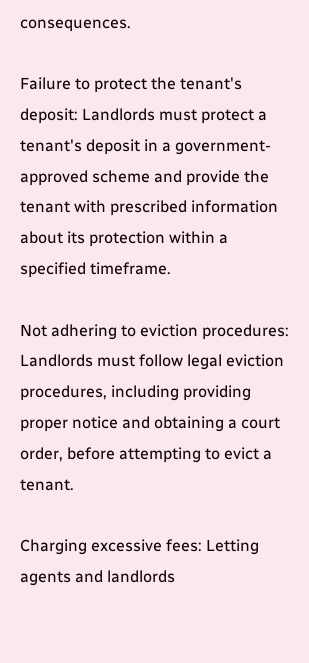consequences.

Failure to protect the tenant's deposit: Landlords must protect a tenant's deposit in a government-approved scheme and provide the tenant with prescribed information about its protection within a specified timeframe.

Not adhering to eviction procedures: Landlords must follow legal eviction procedures, including providing proper notice and obtaining a court order, before attempting to evict a tenant.

Charging excessive fees: Letting agents and landlords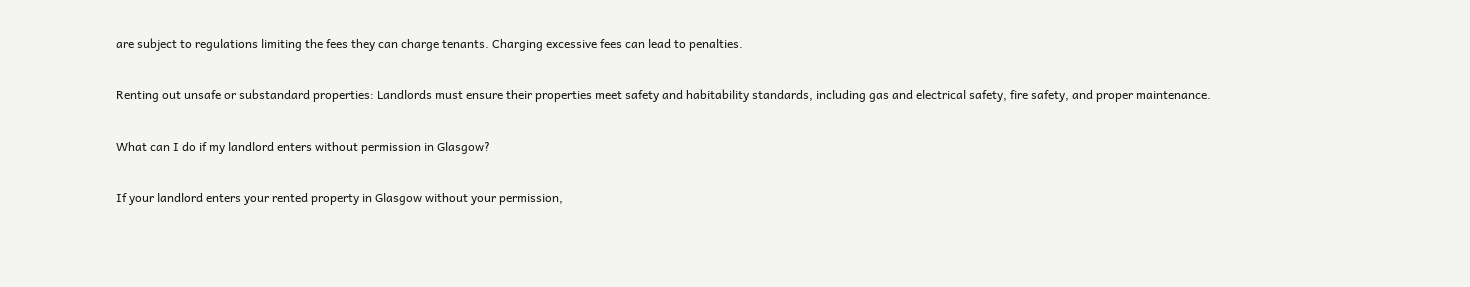are subject to regulations limiting the fees they can charge tenants. Charging excessive fees can lead to penalties.

Renting out unsafe or substandard properties: Landlords must ensure their properties meet safety and habitability standards, including gas and electrical safety, fire safety, and proper maintenance.

What can I do if my landlord enters without permission in Glasgow?

If your landlord enters your rented property in Glasgow without your permission,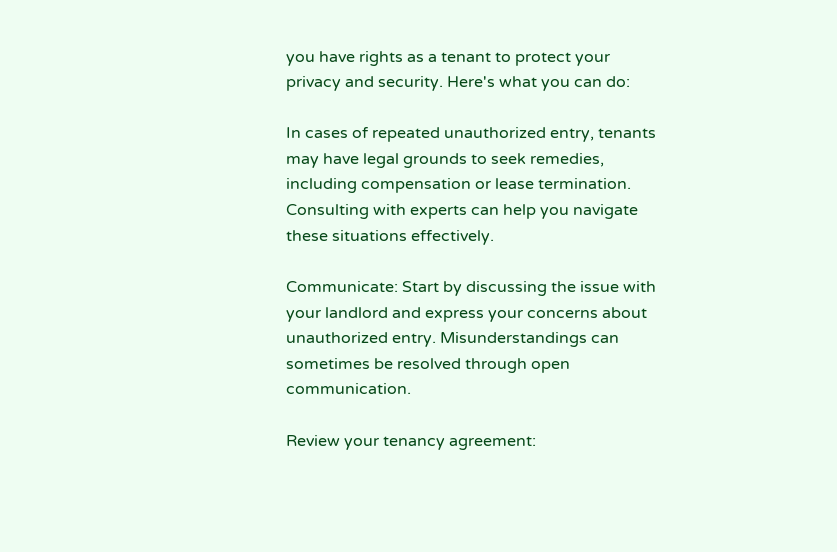you have rights as a tenant to protect your privacy and security. Here's what you can do:

In cases of repeated unauthorized entry, tenants may have legal grounds to seek remedies, including compensation or lease termination. Consulting with experts can help you navigate these situations effectively.

Communicate: Start by discussing the issue with your landlord and express your concerns about unauthorized entry. Misunderstandings can sometimes be resolved through open communication.

Review your tenancy agreement: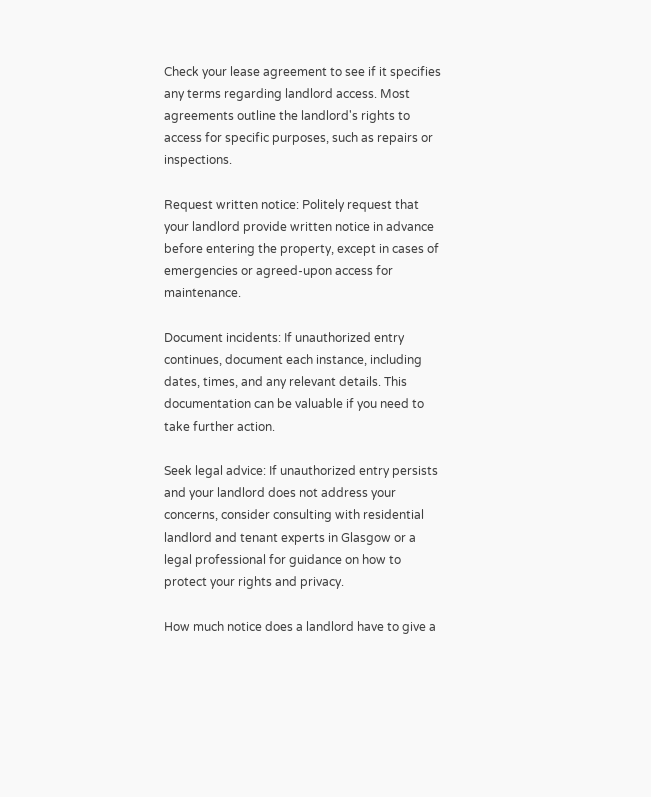Check your lease agreement to see if it specifies any terms regarding landlord access. Most agreements outline the landlord's rights to access for specific purposes, such as repairs or inspections.

Request written notice: Politely request that your landlord provide written notice in advance before entering the property, except in cases of emergencies or agreed-upon access for maintenance.

Document incidents: If unauthorized entry continues, document each instance, including dates, times, and any relevant details. This documentation can be valuable if you need to take further action.

Seek legal advice: If unauthorized entry persists and your landlord does not address your concerns, consider consulting with residential landlord and tenant experts in Glasgow or a legal professional for guidance on how to protect your rights and privacy.

How much notice does a landlord have to give a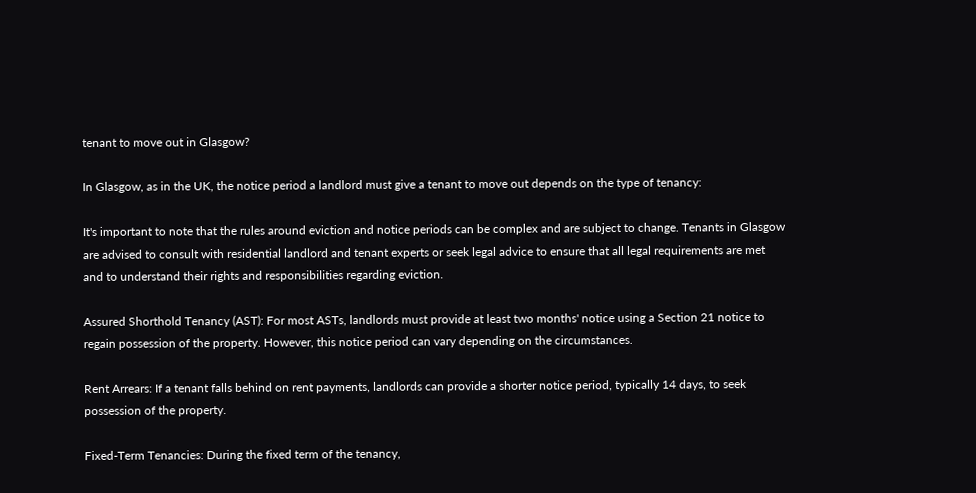tenant to move out in Glasgow?

In Glasgow, as in the UK, the notice period a landlord must give a tenant to move out depends on the type of tenancy:

It's important to note that the rules around eviction and notice periods can be complex and are subject to change. Tenants in Glasgow are advised to consult with residential landlord and tenant experts or seek legal advice to ensure that all legal requirements are met and to understand their rights and responsibilities regarding eviction.

Assured Shorthold Tenancy (AST): For most ASTs, landlords must provide at least two months' notice using a Section 21 notice to regain possession of the property. However, this notice period can vary depending on the circumstances.

Rent Arrears: If a tenant falls behind on rent payments, landlords can provide a shorter notice period, typically 14 days, to seek possession of the property.

Fixed-Term Tenancies: During the fixed term of the tenancy,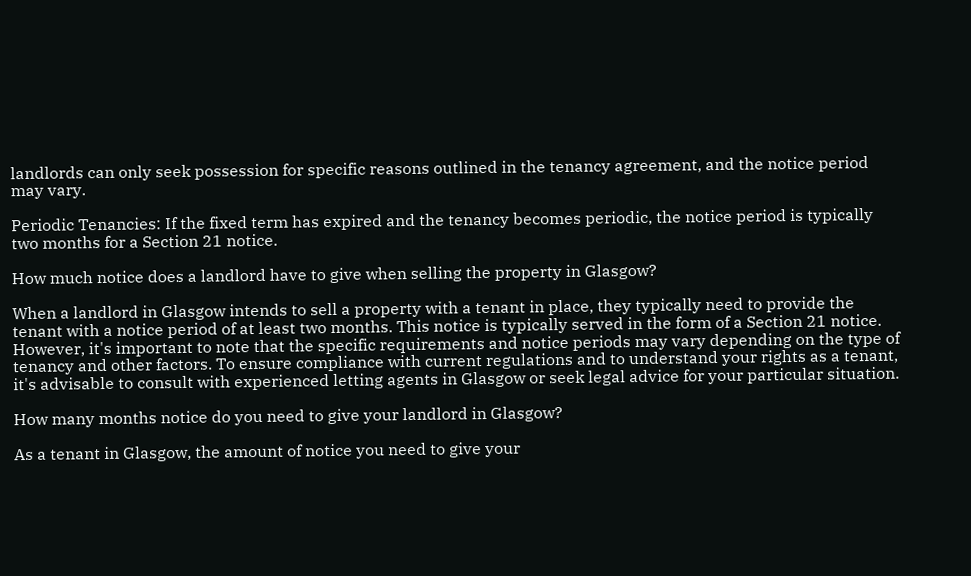landlords can only seek possession for specific reasons outlined in the tenancy agreement, and the notice period may vary.

Periodic Tenancies: If the fixed term has expired and the tenancy becomes periodic, the notice period is typically two months for a Section 21 notice.

How much notice does a landlord have to give when selling the property in Glasgow?

When a landlord in Glasgow intends to sell a property with a tenant in place, they typically need to provide the tenant with a notice period of at least two months. This notice is typically served in the form of a Section 21 notice. However, it's important to note that the specific requirements and notice periods may vary depending on the type of tenancy and other factors. To ensure compliance with current regulations and to understand your rights as a tenant, it's advisable to consult with experienced letting agents in Glasgow or seek legal advice for your particular situation.

How many months notice do you need to give your landlord in Glasgow?

As a tenant in Glasgow, the amount of notice you need to give your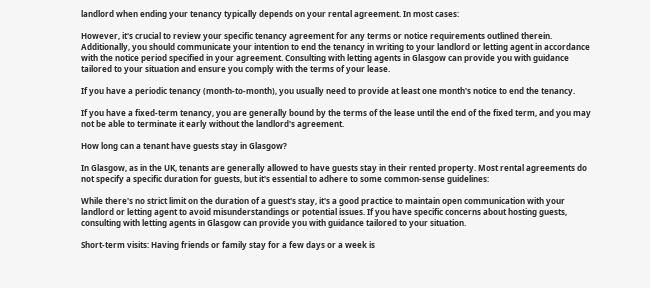landlord when ending your tenancy typically depends on your rental agreement. In most cases:

However, it's crucial to review your specific tenancy agreement for any terms or notice requirements outlined therein. Additionally, you should communicate your intention to end the tenancy in writing to your landlord or letting agent in accordance with the notice period specified in your agreement. Consulting with letting agents in Glasgow can provide you with guidance tailored to your situation and ensure you comply with the terms of your lease.

If you have a periodic tenancy (month-to-month), you usually need to provide at least one month's notice to end the tenancy.

If you have a fixed-term tenancy, you are generally bound by the terms of the lease until the end of the fixed term, and you may not be able to terminate it early without the landlord's agreement.

How long can a tenant have guests stay in Glasgow?

In Glasgow, as in the UK, tenants are generally allowed to have guests stay in their rented property. Most rental agreements do not specify a specific duration for guests, but it's essential to adhere to some common-sense guidelines:

While there's no strict limit on the duration of a guest's stay, it's a good practice to maintain open communication with your landlord or letting agent to avoid misunderstandings or potential issues. If you have specific concerns about hosting guests, consulting with letting agents in Glasgow can provide you with guidance tailored to your situation.

Short-term visits: Having friends or family stay for a few days or a week is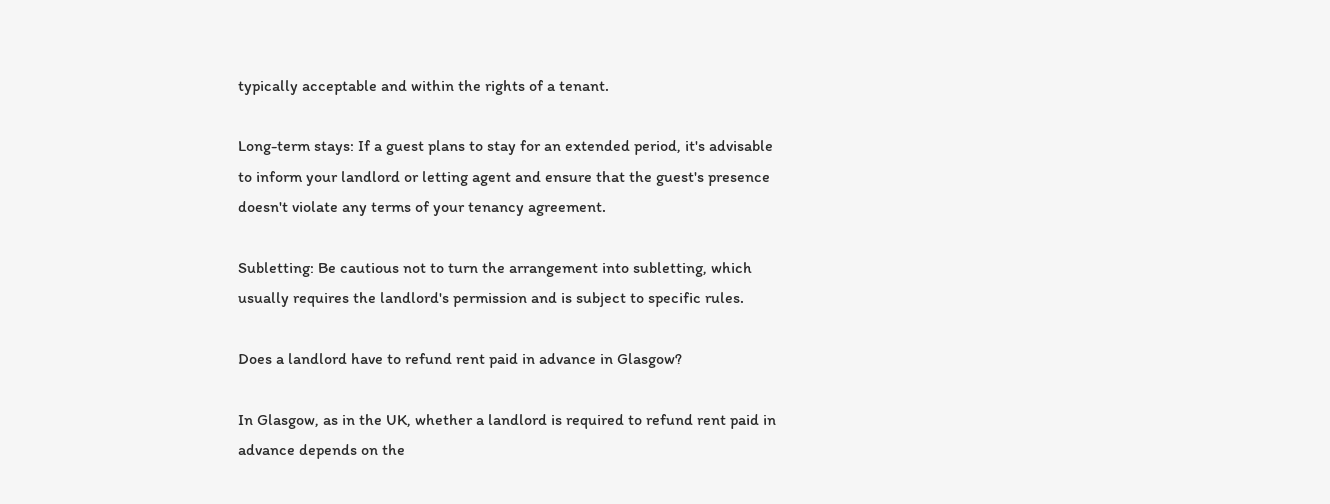typically acceptable and within the rights of a tenant.

Long-term stays: If a guest plans to stay for an extended period, it's advisable to inform your landlord or letting agent and ensure that the guest's presence doesn't violate any terms of your tenancy agreement.

Subletting: Be cautious not to turn the arrangement into subletting, which usually requires the landlord's permission and is subject to specific rules.

Does a landlord have to refund rent paid in advance in Glasgow?

In Glasgow, as in the UK, whether a landlord is required to refund rent paid in advance depends on the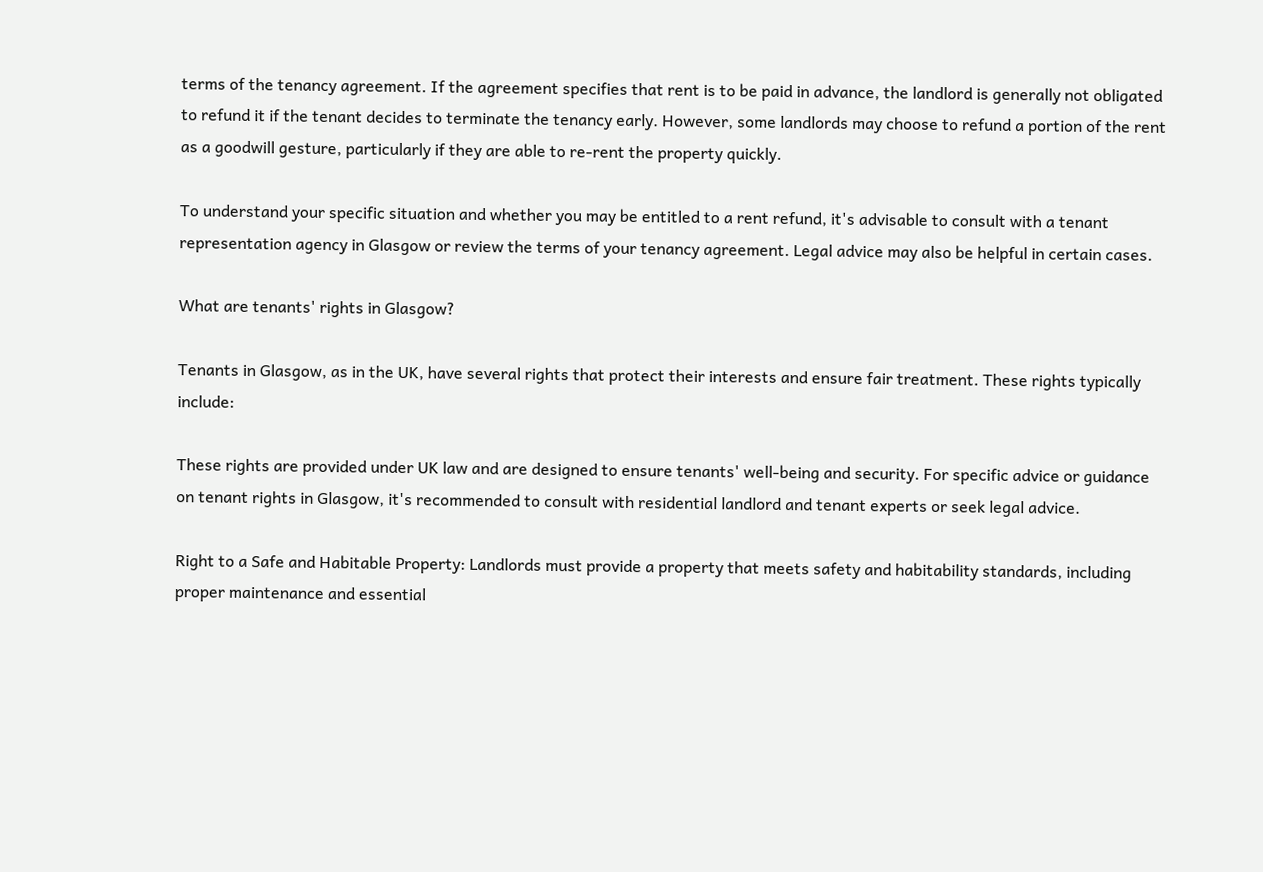terms of the tenancy agreement. If the agreement specifies that rent is to be paid in advance, the landlord is generally not obligated to refund it if the tenant decides to terminate the tenancy early. However, some landlords may choose to refund a portion of the rent as a goodwill gesture, particularly if they are able to re-rent the property quickly.

To understand your specific situation and whether you may be entitled to a rent refund, it's advisable to consult with a tenant representation agency in Glasgow or review the terms of your tenancy agreement. Legal advice may also be helpful in certain cases.

What are tenants' rights in Glasgow?

Tenants in Glasgow, as in the UK, have several rights that protect their interests and ensure fair treatment. These rights typically include:

These rights are provided under UK law and are designed to ensure tenants' well-being and security. For specific advice or guidance on tenant rights in Glasgow, it's recommended to consult with residential landlord and tenant experts or seek legal advice.

Right to a Safe and Habitable Property: Landlords must provide a property that meets safety and habitability standards, including proper maintenance and essential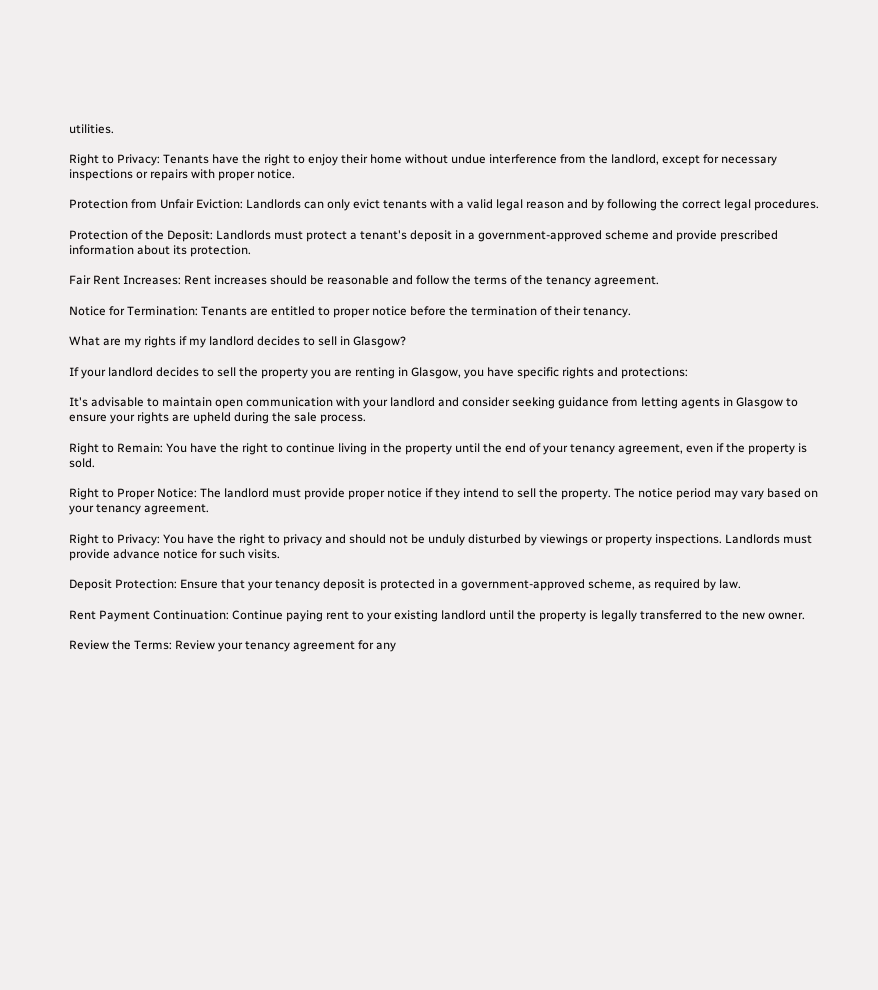utilities.

Right to Privacy: Tenants have the right to enjoy their home without undue interference from the landlord, except for necessary inspections or repairs with proper notice.

Protection from Unfair Eviction: Landlords can only evict tenants with a valid legal reason and by following the correct legal procedures.

Protection of the Deposit: Landlords must protect a tenant's deposit in a government-approved scheme and provide prescribed information about its protection.

Fair Rent Increases: Rent increases should be reasonable and follow the terms of the tenancy agreement.

Notice for Termination: Tenants are entitled to proper notice before the termination of their tenancy.

What are my rights if my landlord decides to sell in Glasgow?

If your landlord decides to sell the property you are renting in Glasgow, you have specific rights and protections:

It's advisable to maintain open communication with your landlord and consider seeking guidance from letting agents in Glasgow to ensure your rights are upheld during the sale process.

Right to Remain: You have the right to continue living in the property until the end of your tenancy agreement, even if the property is sold.

Right to Proper Notice: The landlord must provide proper notice if they intend to sell the property. The notice period may vary based on your tenancy agreement.

Right to Privacy: You have the right to privacy and should not be unduly disturbed by viewings or property inspections. Landlords must provide advance notice for such visits.

Deposit Protection: Ensure that your tenancy deposit is protected in a government-approved scheme, as required by law.

Rent Payment Continuation: Continue paying rent to your existing landlord until the property is legally transferred to the new owner.

Review the Terms: Review your tenancy agreement for any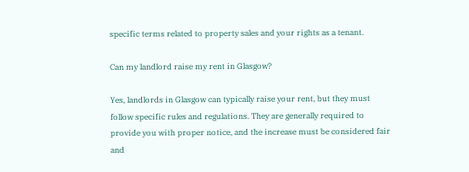specific terms related to property sales and your rights as a tenant.

Can my landlord raise my rent in Glasgow?

Yes, landlords in Glasgow can typically raise your rent, but they must follow specific rules and regulations. They are generally required to provide you with proper notice, and the increase must be considered fair and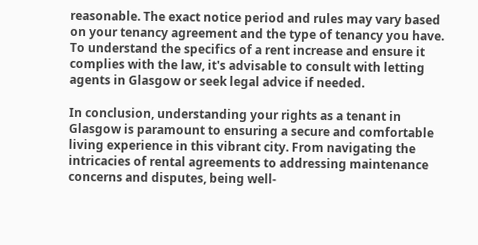reasonable. The exact notice period and rules may vary based on your tenancy agreement and the type of tenancy you have. To understand the specifics of a rent increase and ensure it complies with the law, it's advisable to consult with letting agents in Glasgow or seek legal advice if needed.

In conclusion, understanding your rights as a tenant in Glasgow is paramount to ensuring a secure and comfortable living experience in this vibrant city. From navigating the intricacies of rental agreements to addressing maintenance concerns and disputes, being well-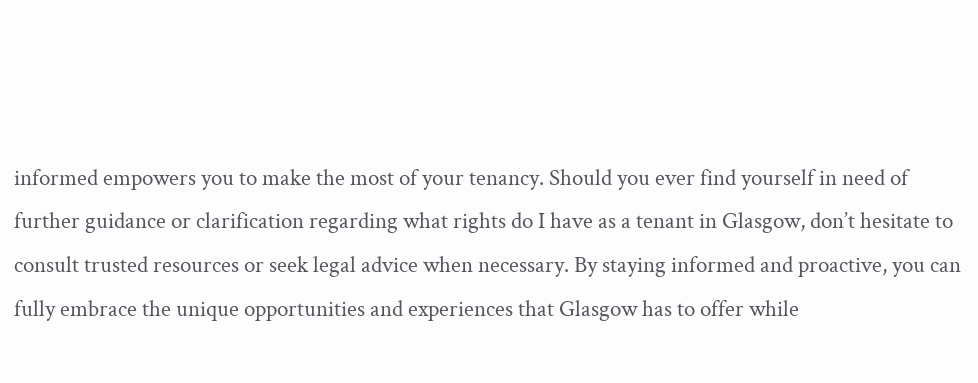informed empowers you to make the most of your tenancy. Should you ever find yourself in need of further guidance or clarification regarding what rights do I have as a tenant in Glasgow, don’t hesitate to consult trusted resources or seek legal advice when necessary. By staying informed and proactive, you can fully embrace the unique opportunities and experiences that Glasgow has to offer while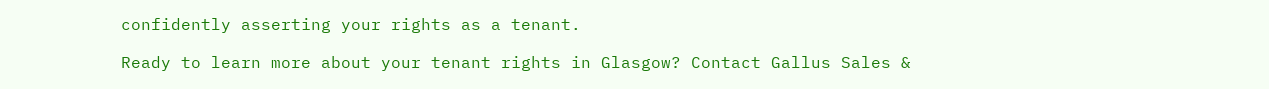confidently asserting your rights as a tenant.

Ready to learn more about your tenant rights in Glasgow? Contact Gallus Sales &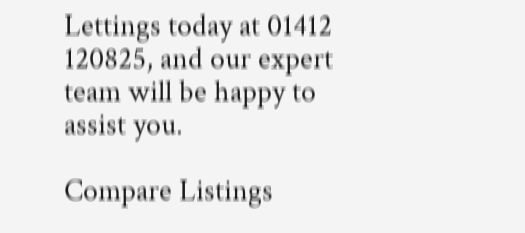Lettings today at 01412 120825, and our expert team will be happy to assist you.

Compare Listings